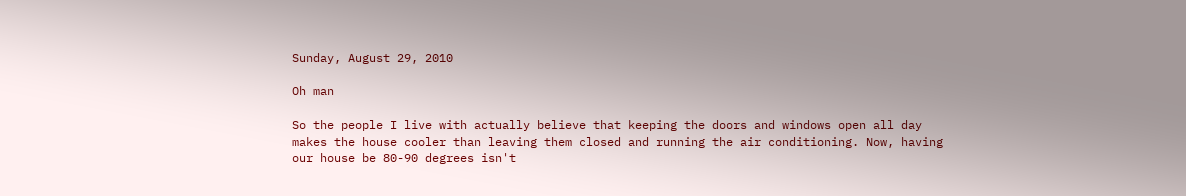Sunday, August 29, 2010

Oh man

So the people I live with actually believe that keeping the doors and windows open all day makes the house cooler than leaving them closed and running the air conditioning. Now, having our house be 80-90 degrees isn't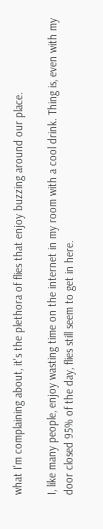what I'm complaining about, it's the plethora of flies that enjoy buzzing around our place.

I, like many people, enjoy wasting time on the internet in my room with a cool drink. Thing is, even with my door closed 95% of the day, flies still seem to get in here.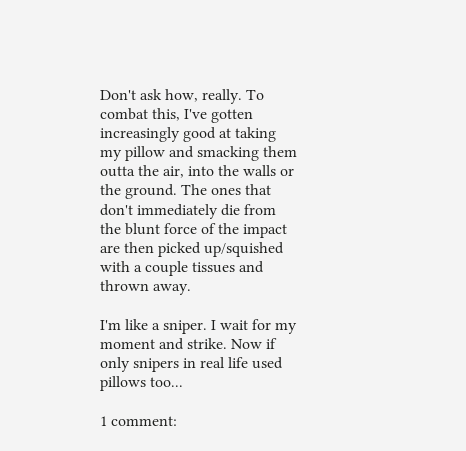Don't ask how, really. To combat this, I've gotten increasingly good at taking my pillow and smacking them outta the air, into the walls or the ground. The ones that don't immediately die from the blunt force of the impact are then picked up/squished with a couple tissues and thrown away.

I'm like a sniper. I wait for my moment and strike. Now if only snipers in real life used pillows too...

1 comment: